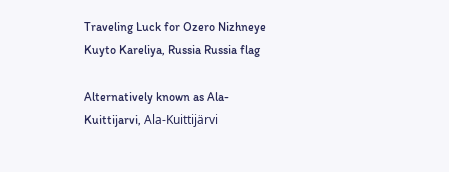Traveling Luck for Ozero Nizhneye Kuyto Kareliya, Russia Russia flag

Alternatively known as Ala-Kuittijarvi, Ala-Kuittijärvi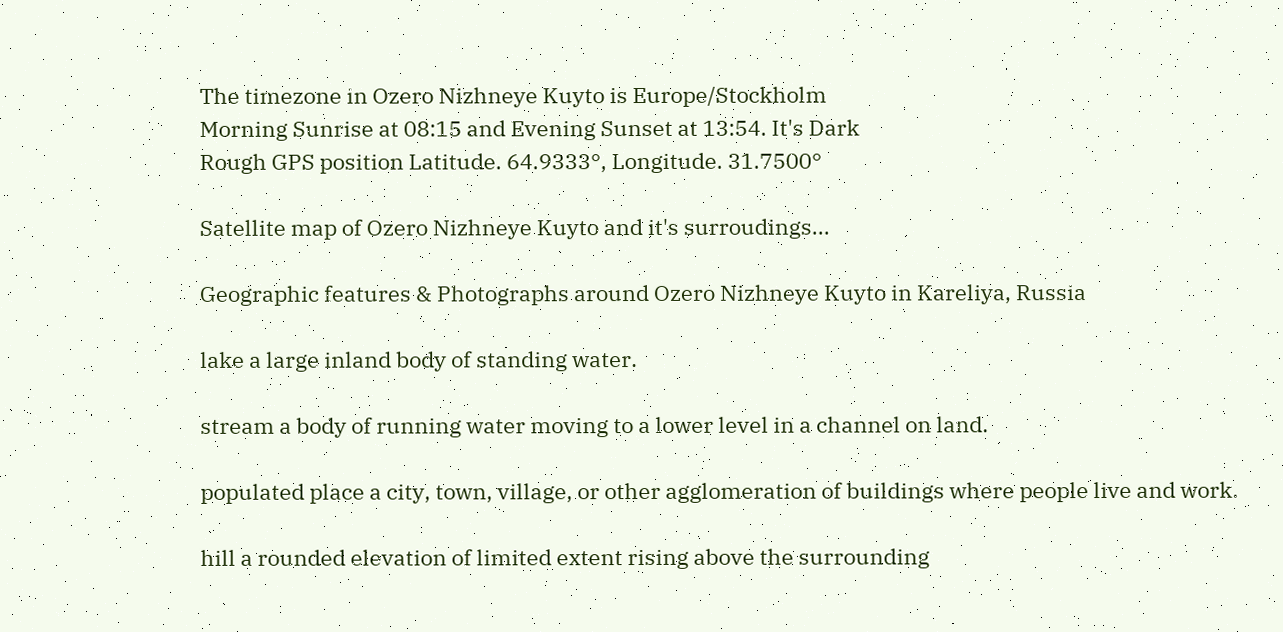The timezone in Ozero Nizhneye Kuyto is Europe/Stockholm
Morning Sunrise at 08:15 and Evening Sunset at 13:54. It's Dark
Rough GPS position Latitude. 64.9333°, Longitude. 31.7500°

Satellite map of Ozero Nizhneye Kuyto and it's surroudings...

Geographic features & Photographs around Ozero Nizhneye Kuyto in Kareliya, Russia

lake a large inland body of standing water.

stream a body of running water moving to a lower level in a channel on land.

populated place a city, town, village, or other agglomeration of buildings where people live and work.

hill a rounded elevation of limited extent rising above the surrounding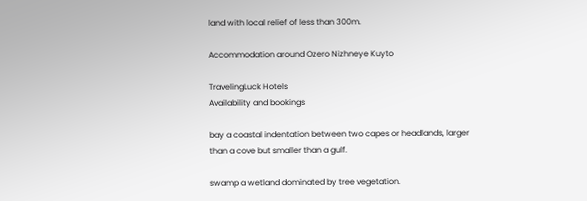land with local relief of less than 300m.

Accommodation around Ozero Nizhneye Kuyto

TravelingLuck Hotels
Availability and bookings

bay a coastal indentation between two capes or headlands, larger than a cove but smaller than a gulf.

swamp a wetland dominated by tree vegetation.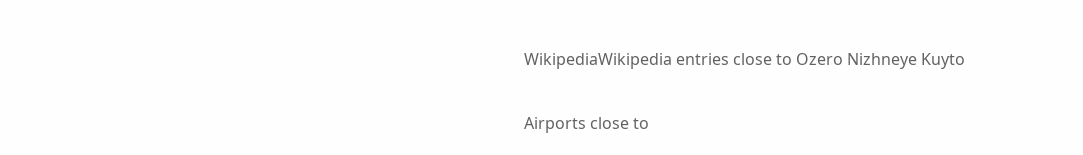WikipediaWikipedia entries close to Ozero Nizhneye Kuyto

Airports close to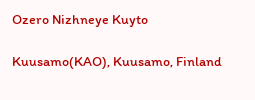Ozero Nizhneye Kuyto

Kuusamo(KAO), Kuusamo, Finland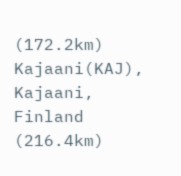(172.2km)
Kajaani(KAJ), Kajaani, Finland (216.4km)